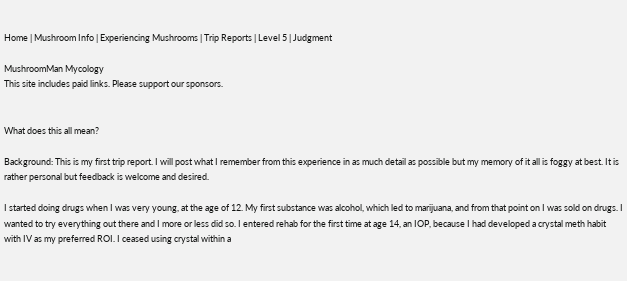Home | Mushroom Info | Experiencing Mushrooms | Trip Reports | Level 5 | Judgment

MushroomMan Mycology
This site includes paid links. Please support our sponsors.


What does this all mean?

Background: This is my first trip report. I will post what I remember from this experience in as much detail as possible but my memory of it all is foggy at best. It is rather personal but feedback is welcome and desired.

I started doing drugs when I was very young, at the age of 12. My first substance was alcohol, which led to marijuana, and from that point on I was sold on drugs. I wanted to try everything out there and I more or less did so. I entered rehab for the first time at age 14, an IOP, because I had developed a crystal meth habit with IV as my preferred ROI. I ceased using crystal within a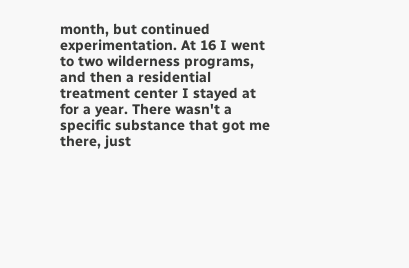month, but continued experimentation. At 16 I went to two wilderness programs, and then a residential treatment center I stayed at for a year. There wasn't a specific substance that got me there, just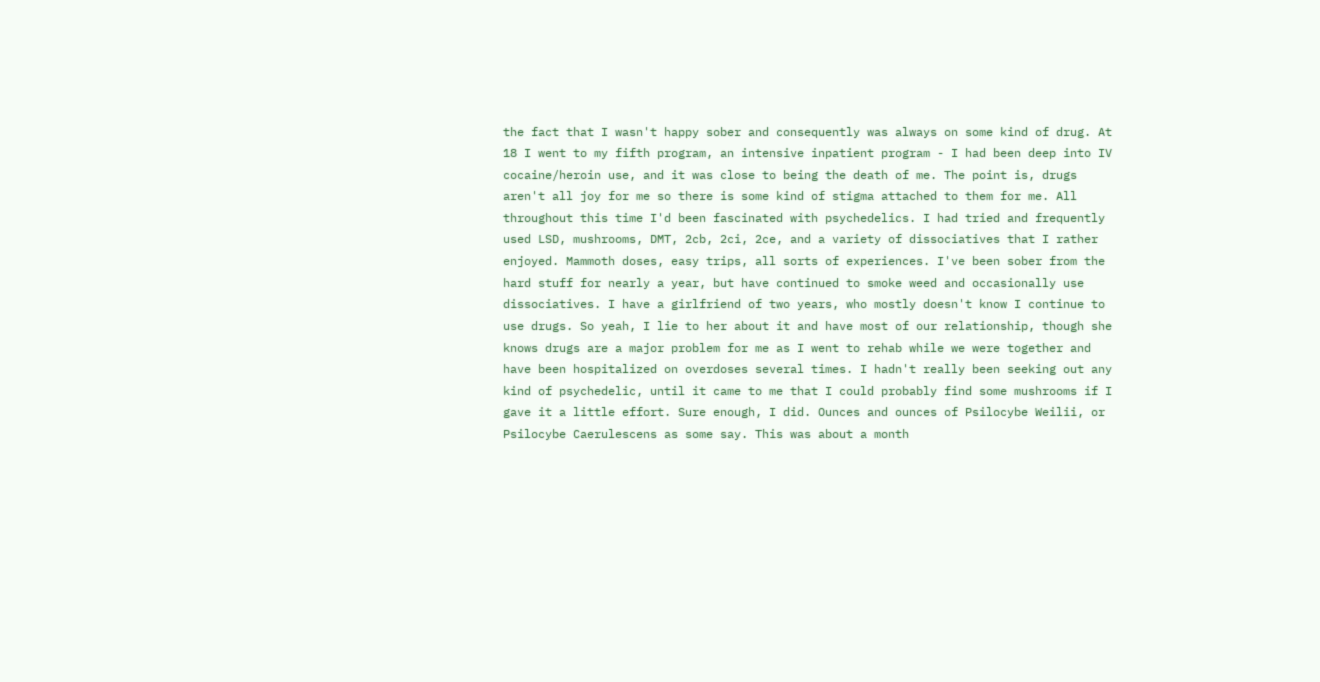the fact that I wasn't happy sober and consequently was always on some kind of drug. At 18 I went to my fifth program, an intensive inpatient program - I had been deep into IV cocaine/heroin use, and it was close to being the death of me. The point is, drugs aren't all joy for me so there is some kind of stigma attached to them for me. All throughout this time I'd been fascinated with psychedelics. I had tried and frequently used LSD, mushrooms, DMT, 2cb, 2ci, 2ce, and a variety of dissociatives that I rather enjoyed. Mammoth doses, easy trips, all sorts of experiences. I've been sober from the hard stuff for nearly a year, but have continued to smoke weed and occasionally use dissociatives. I have a girlfriend of two years, who mostly doesn't know I continue to use drugs. So yeah, I lie to her about it and have most of our relationship, though she knows drugs are a major problem for me as I went to rehab while we were together and have been hospitalized on overdoses several times. I hadn't really been seeking out any kind of psychedelic, until it came to me that I could probably find some mushrooms if I gave it a little effort. Sure enough, I did. Ounces and ounces of Psilocybe Weilii, or Psilocybe Caerulescens as some say. This was about a month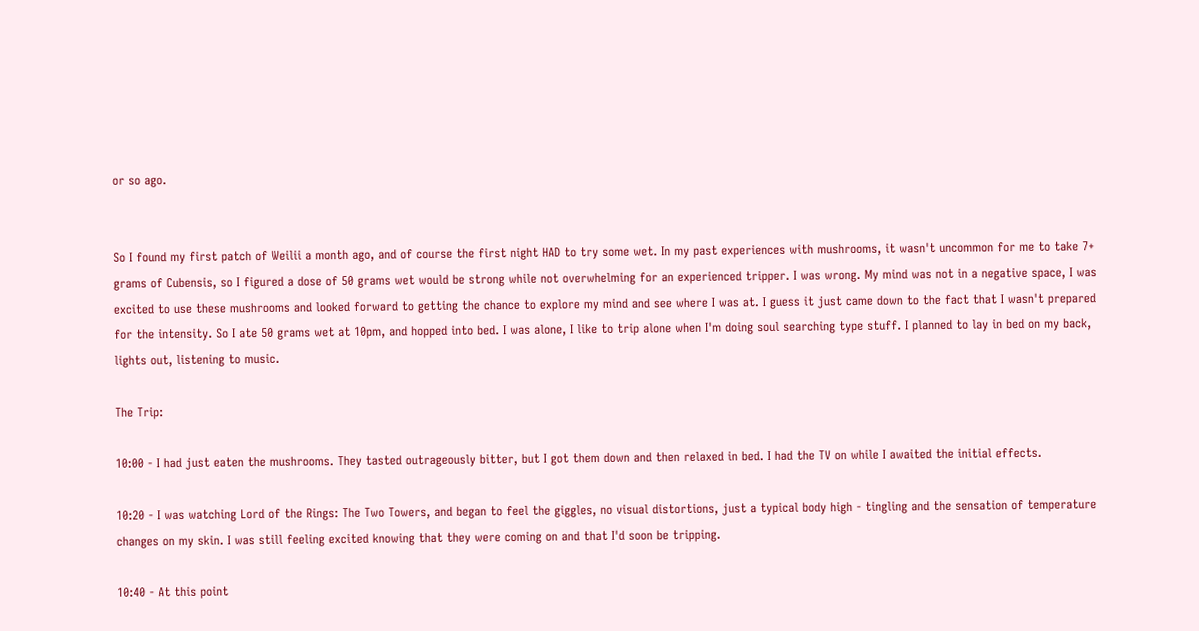or so ago.


So I found my first patch of Weilii a month ago, and of course the first night HAD to try some wet. In my past experiences with mushrooms, it wasn't uncommon for me to take 7+ grams of Cubensis, so I figured a dose of 50 grams wet would be strong while not overwhelming for an experienced tripper. I was wrong. My mind was not in a negative space, I was excited to use these mushrooms and looked forward to getting the chance to explore my mind and see where I was at. I guess it just came down to the fact that I wasn't prepared for the intensity. So I ate 50 grams wet at 10pm, and hopped into bed. I was alone, I like to trip alone when I'm doing soul searching type stuff. I planned to lay in bed on my back, lights out, listening to music.

The Trip:

10:00 - I had just eaten the mushrooms. They tasted outrageously bitter, but I got them down and then relaxed in bed. I had the TV on while I awaited the initial effects.

10:20 - I was watching Lord of the Rings: The Two Towers, and began to feel the giggles, no visual distortions, just a typical body high - tingling and the sensation of temperature changes on my skin. I was still feeling excited knowing that they were coming on and that I'd soon be tripping.

10:40 - At this point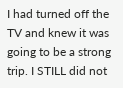I had turned off the TV and knew it was going to be a strong trip. I STILL did not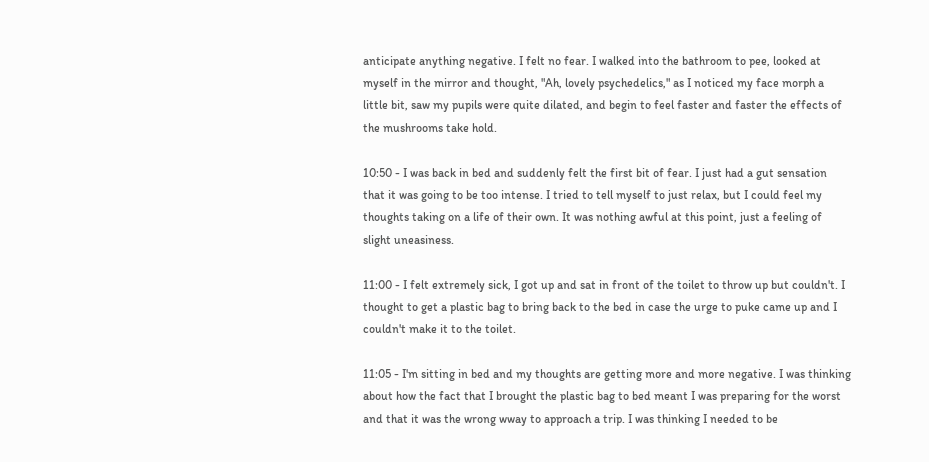anticipate anything negative. I felt no fear. I walked into the bathroom to pee, looked at myself in the mirror and thought, "Ah, lovely psychedelics," as I noticed my face morph a little bit, saw my pupils were quite dilated, and begin to feel faster and faster the effects of the mushrooms take hold.

10:50 - I was back in bed and suddenly felt the first bit of fear. I just had a gut sensation that it was going to be too intense. I tried to tell myself to just relax, but I could feel my thoughts taking on a life of their own. It was nothing awful at this point, just a feeling of slight uneasiness.

11:00 - I felt extremely sick, I got up and sat in front of the toilet to throw up but couldn't. I thought to get a plastic bag to bring back to the bed in case the urge to puke came up and I couldn't make it to the toilet.

11:05 - I'm sitting in bed and my thoughts are getting more and more negative. I was thinking about how the fact that I brought the plastic bag to bed meant I was preparing for the worst and that it was the wrong wway to approach a trip. I was thinking I needed to be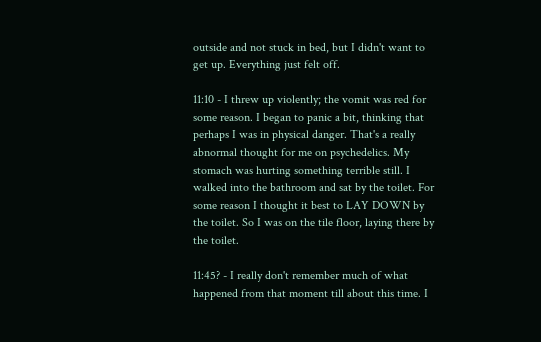outside and not stuck in bed, but I didn't want to get up. Everything just felt off.

11:10 - I threw up violently; the vomit was red for some reason. I began to panic a bit, thinking that perhaps I was in physical danger. That's a really abnormal thought for me on psychedelics. My stomach was hurting something terrible still. I walked into the bathroom and sat by the toilet. For some reason I thought it best to LAY DOWN by the toilet. So I was on the tile floor, laying there by the toilet.

11:45? - I really don't remember much of what happened from that moment till about this time. I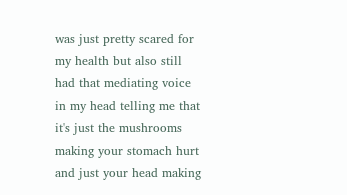was just pretty scared for my health but also still had that mediating voice in my head telling me that it's just the mushrooms making your stomach hurt and just your head making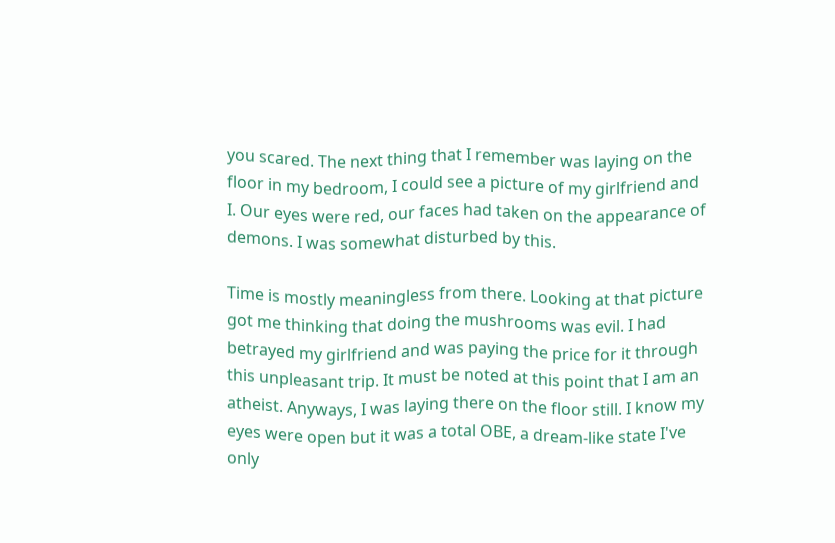you scared. The next thing that I remember was laying on the floor in my bedroom, I could see a picture of my girlfriend and I. Our eyes were red, our faces had taken on the appearance of demons. I was somewhat disturbed by this.

Time is mostly meaningless from there. Looking at that picture got me thinking that doing the mushrooms was evil. I had betrayed my girlfriend and was paying the price for it through this unpleasant trip. It must be noted at this point that I am an atheist. Anyways, I was laying there on the floor still. I know my eyes were open but it was a total OBE, a dream-like state I've only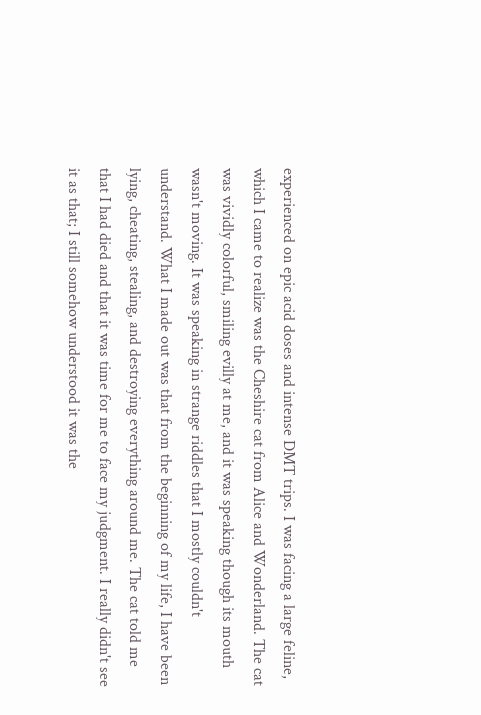experienced on epic acid doses and intense DMT trips. I was facing a large feline, which I came to realize was the Cheshire cat from Alice and Wonderland. The cat was vividly colorful, smiling evilly at me, and it was speaking though its mouth wasn't moving. It was speaking in strange riddles that I mostly couldn't understand. What I made out was that from the beginning of my life, I have been lying, cheating, stealing, and destroying everything around me. The cat told me that I had died and that it was time for me to face my judgment. I really didn't see it as that; I still somehow understood it was the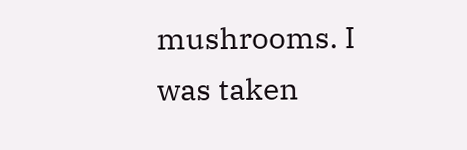mushrooms. I was taken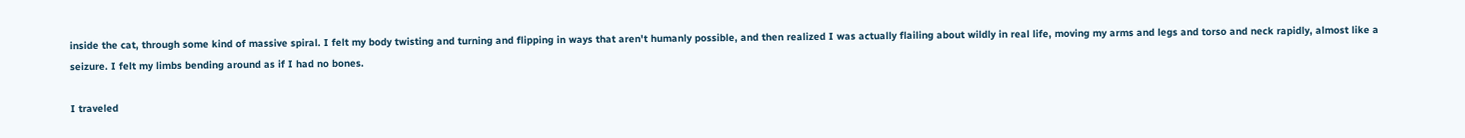inside the cat, through some kind of massive spiral. I felt my body twisting and turning and flipping in ways that aren't humanly possible, and then realized I was actually flailing about wildly in real life, moving my arms and legs and torso and neck rapidly, almost like a seizure. I felt my limbs bending around as if I had no bones.

I traveled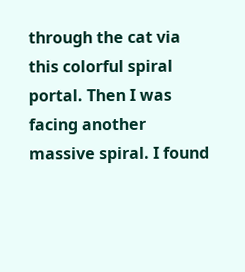through the cat via this colorful spiral portal. Then I was facing another massive spiral. I found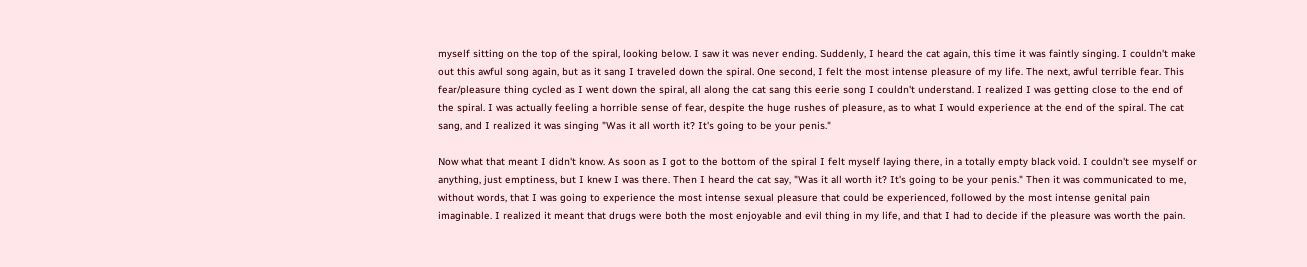myself sitting on the top of the spiral, looking below. I saw it was never ending. Suddenly, I heard the cat again, this time it was faintly singing. I couldn't make out this awful song again, but as it sang I traveled down the spiral. One second, I felt the most intense pleasure of my life. The next, awful terrible fear. This fear/pleasure thing cycled as I went down the spiral, all along the cat sang this eerie song I couldn't understand. I realized I was getting close to the end of the spiral. I was actually feeling a horrible sense of fear, despite the huge rushes of pleasure, as to what I would experience at the end of the spiral. The cat sang, and I realized it was singing "Was it all worth it? It's going to be your penis."

Now what that meant I didn't know. As soon as I got to the bottom of the spiral I felt myself laying there, in a totally empty black void. I couldn't see myself or anything, just emptiness, but I knew I was there. Then I heard the cat say, "Was it all worth it? It's going to be your penis." Then it was communicated to me, without words, that I was going to experience the most intense sexual pleasure that could be experienced, followed by the most intense genital pain imaginable. I realized it meant that drugs were both the most enjoyable and evil thing in my life, and that I had to decide if the pleasure was worth the pain.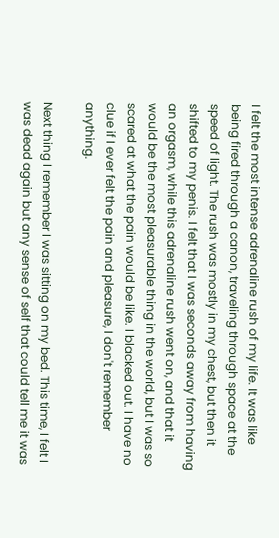I felt the most intense adrenaline rush of my life. It was like being fired through a canon, traveling through space at the speed of light. The rush was mostly in my chest, but then it shifted to my penis. I felt that I was seconds away from having an orgasm, while this adrenaline rush went on, and that it would be the most pleasurable thing in the world, but I was so scared at what the pain would be like. I blacked out. I have no clue if I ever felt the pain and pleasure, I don't remember anything.

Next thing I remember I was sitting on my bed. This time, I felt I was dead again but any sense of self that could tell me it was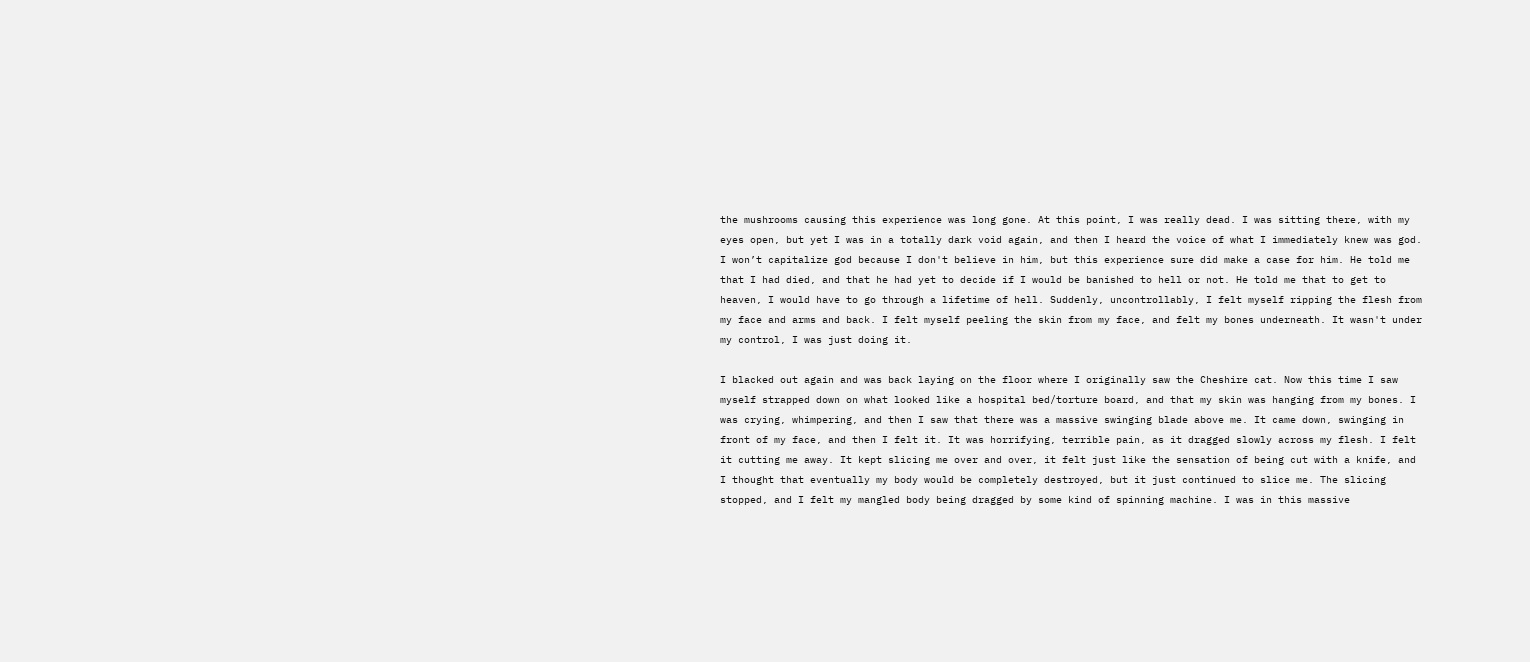the mushrooms causing this experience was long gone. At this point, I was really dead. I was sitting there, with my eyes open, but yet I was in a totally dark void again, and then I heard the voice of what I immediately knew was god. I won’t capitalize god because I don't believe in him, but this experience sure did make a case for him. He told me that I had died, and that he had yet to decide if I would be banished to hell or not. He told me that to get to heaven, I would have to go through a lifetime of hell. Suddenly, uncontrollably, I felt myself ripping the flesh from my face and arms and back. I felt myself peeling the skin from my face, and felt my bones underneath. It wasn't under my control, I was just doing it.

I blacked out again and was back laying on the floor where I originally saw the Cheshire cat. Now this time I saw myself strapped down on what looked like a hospital bed/torture board, and that my skin was hanging from my bones. I was crying, whimpering, and then I saw that there was a massive swinging blade above me. It came down, swinging in front of my face, and then I felt it. It was horrifying, terrible pain, as it dragged slowly across my flesh. I felt it cutting me away. It kept slicing me over and over, it felt just like the sensation of being cut with a knife, and I thought that eventually my body would be completely destroyed, but it just continued to slice me. The slicing stopped, and I felt my mangled body being dragged by some kind of spinning machine. I was in this massive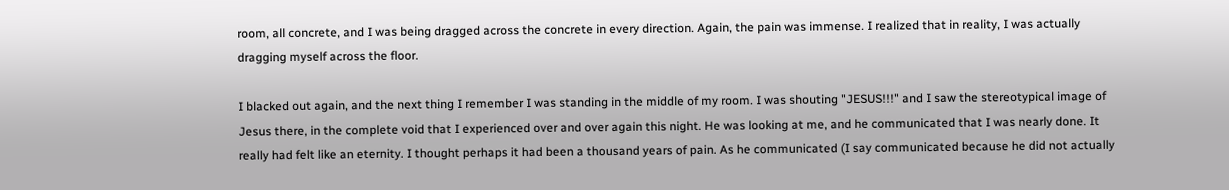room, all concrete, and I was being dragged across the concrete in every direction. Again, the pain was immense. I realized that in reality, I was actually dragging myself across the floor.

I blacked out again, and the next thing I remember I was standing in the middle of my room. I was shouting "JESUS!!!" and I saw the stereotypical image of Jesus there, in the complete void that I experienced over and over again this night. He was looking at me, and he communicated that I was nearly done. It really had felt like an eternity. I thought perhaps it had been a thousand years of pain. As he communicated (I say communicated because he did not actually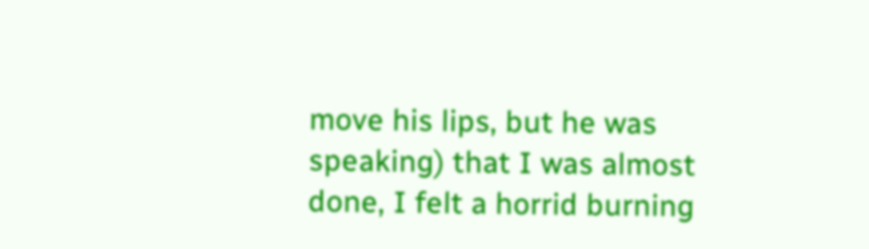move his lips, but he was speaking) that I was almost done, I felt a horrid burning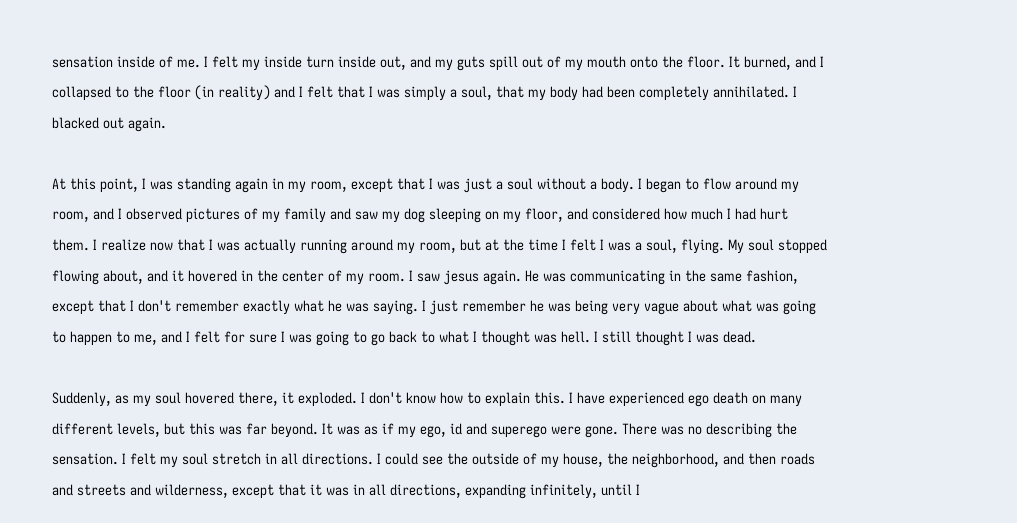sensation inside of me. I felt my inside turn inside out, and my guts spill out of my mouth onto the floor. It burned, and I collapsed to the floor (in reality) and I felt that I was simply a soul, that my body had been completely annihilated. I blacked out again.

At this point, I was standing again in my room, except that I was just a soul without a body. I began to flow around my room, and I observed pictures of my family and saw my dog sleeping on my floor, and considered how much I had hurt them. I realize now that I was actually running around my room, but at the time I felt I was a soul, flying. My soul stopped flowing about, and it hovered in the center of my room. I saw jesus again. He was communicating in the same fashion, except that I don't remember exactly what he was saying. I just remember he was being very vague about what was going to happen to me, and I felt for sure I was going to go back to what I thought was hell. I still thought I was dead.

Suddenly, as my soul hovered there, it exploded. I don't know how to explain this. I have experienced ego death on many different levels, but this was far beyond. It was as if my ego, id and superego were gone. There was no describing the sensation. I felt my soul stretch in all directions. I could see the outside of my house, the neighborhood, and then roads and streets and wilderness, except that it was in all directions, expanding infinitely, until I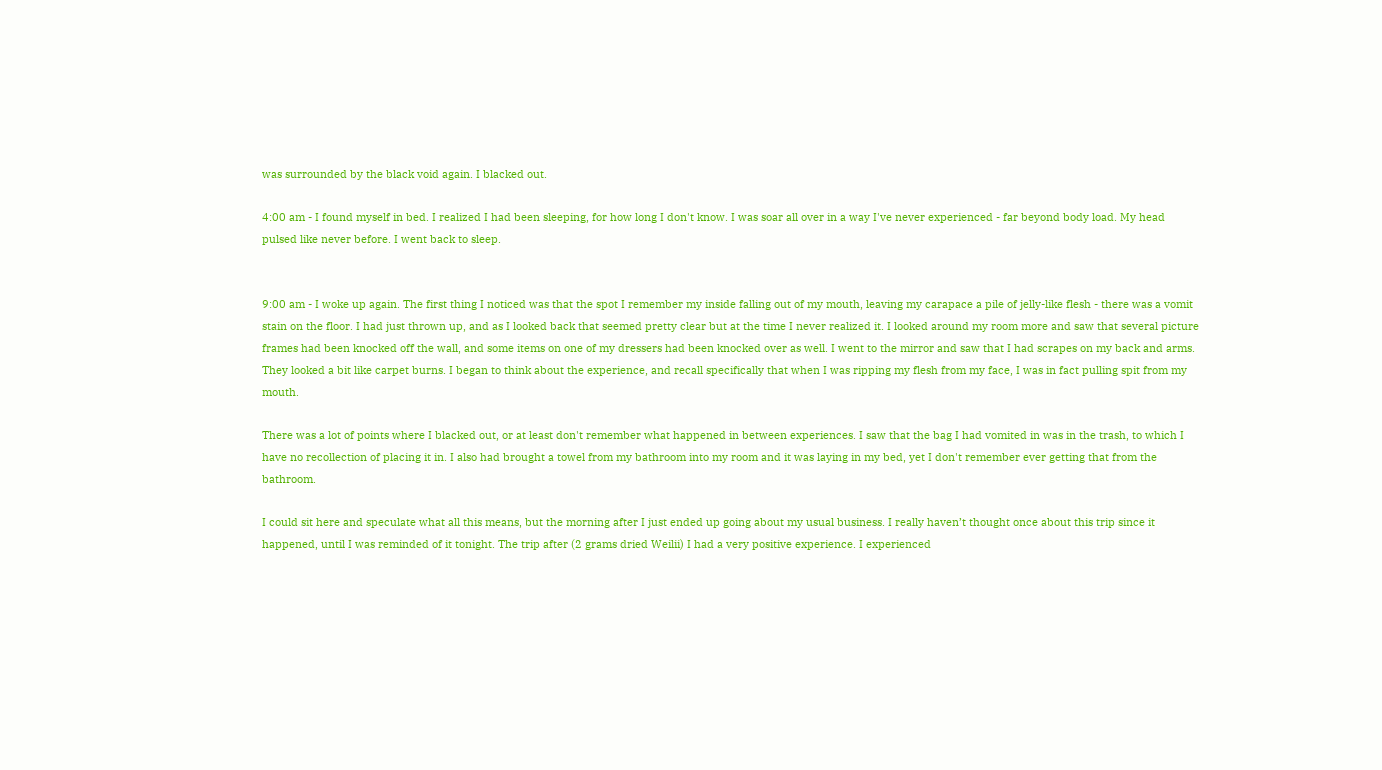was surrounded by the black void again. I blacked out.

4:00 am - I found myself in bed. I realized I had been sleeping, for how long I don't know. I was soar all over in a way I've never experienced - far beyond body load. My head pulsed like never before. I went back to sleep.


9:00 am - I woke up again. The first thing I noticed was that the spot I remember my inside falling out of my mouth, leaving my carapace a pile of jelly-like flesh - there was a vomit stain on the floor. I had just thrown up, and as I looked back that seemed pretty clear but at the time I never realized it. I looked around my room more and saw that several picture frames had been knocked off the wall, and some items on one of my dressers had been knocked over as well. I went to the mirror and saw that I had scrapes on my back and arms. They looked a bit like carpet burns. I began to think about the experience, and recall specifically that when I was ripping my flesh from my face, I was in fact pulling spit from my mouth.

There was a lot of points where I blacked out, or at least don't remember what happened in between experiences. I saw that the bag I had vomited in was in the trash, to which I have no recollection of placing it in. I also had brought a towel from my bathroom into my room and it was laying in my bed, yet I don't remember ever getting that from the bathroom.

I could sit here and speculate what all this means, but the morning after I just ended up going about my usual business. I really haven’t thought once about this trip since it happened, until I was reminded of it tonight. The trip after (2 grams dried Weilii) I had a very positive experience. I experienced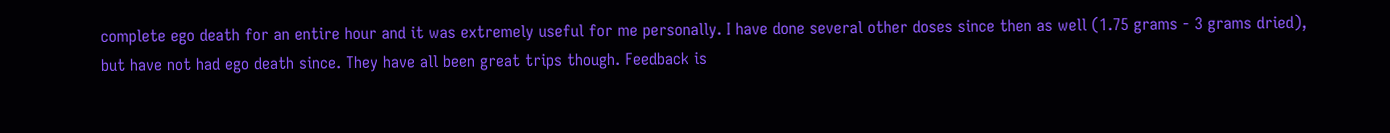complete ego death for an entire hour and it was extremely useful for me personally. I have done several other doses since then as well (1.75 grams - 3 grams dried), but have not had ego death since. They have all been great trips though. Feedback is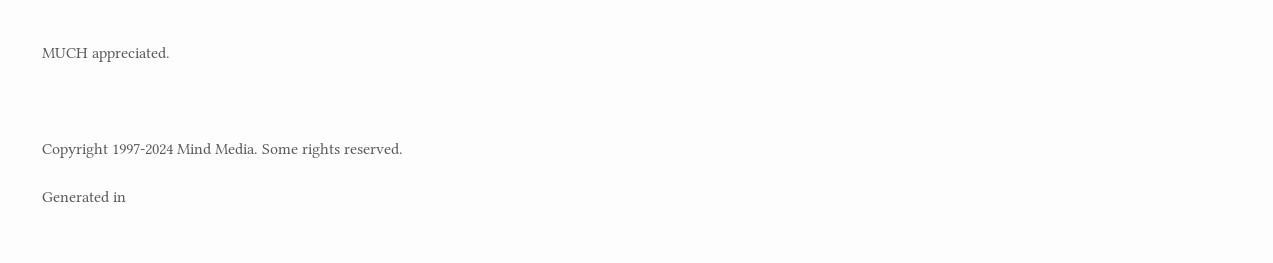MUCH appreciated.



Copyright 1997-2024 Mind Media. Some rights reserved.

Generated in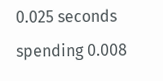0.025 seconds spending 0.008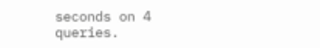seconds on 4 queries.